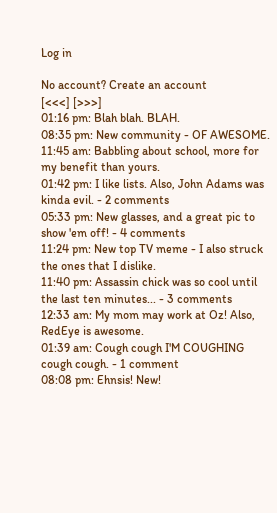Log in

No account? Create an account
[<<<] [>>>]
01:16 pm: Blah blah. BLAH.
08:35 pm: New community - OF AWESOME.
11:45 am: Babbling about school, more for my benefit than yours.
01:42 pm: I like lists. Also, John Adams was kinda evil. - 2 comments
05:33 pm: New glasses, and a great pic to show 'em off! - 4 comments
11:24 pm: New top TV meme - I also struck the ones that I dislike.
11:40 pm: Assassin chick was so cool until the last ten minutes... - 3 comments
12:33 am: My mom may work at Oz! Also, RedEye is awesome.
01:39 am: Cough cough I'M COUGHING cough cough. - 1 comment
08:08 pm: Ehnsis! New!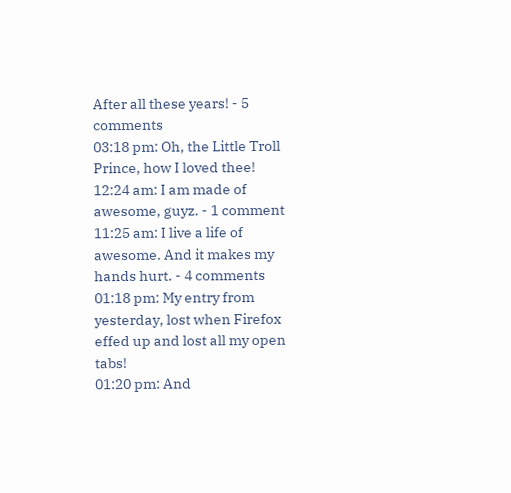After all these years! - 5 comments
03:18 pm: Oh, the Little Troll Prince, how I loved thee!
12:24 am: I am made of awesome, guyz. - 1 comment
11:25 am: I live a life of awesome. And it makes my hands hurt. - 4 comments
01:18 pm: My entry from yesterday, lost when Firefox effed up and lost all my open tabs!
01:20 pm: And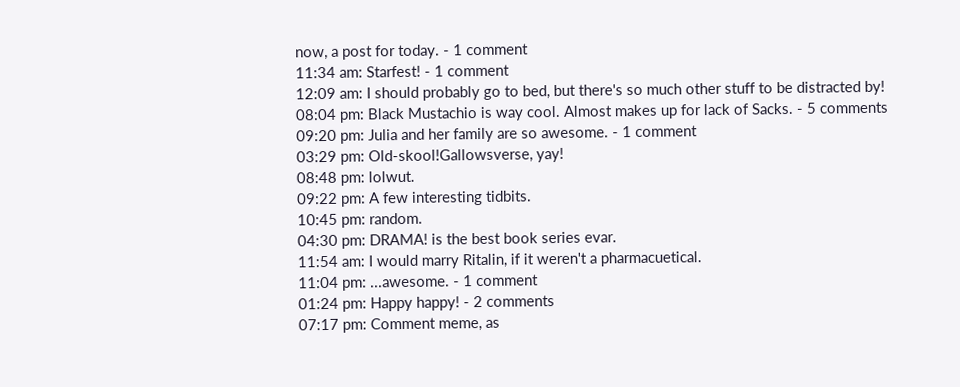now, a post for today. - 1 comment
11:34 am: Starfest! - 1 comment
12:09 am: I should probably go to bed, but there's so much other stuff to be distracted by!
08:04 pm: Black Mustachio is way cool. Almost makes up for lack of Sacks. - 5 comments
09:20 pm: Julia and her family are so awesome. - 1 comment
03:29 pm: Old-skool!Gallowsverse, yay!
08:48 pm: lolwut.
09:22 pm: A few interesting tidbits.
10:45 pm: random.
04:30 pm: DRAMA! is the best book series evar.
11:54 am: I would marry Ritalin, if it weren't a pharmacuetical.
11:04 pm: ...awesome. - 1 comment
01:24 pm: Happy happy! - 2 comments
07:17 pm: Comment meme, as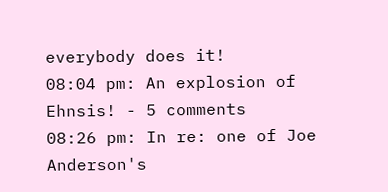everybody does it!
08:04 pm: An explosion of Ehnsis! - 5 comments
08:26 pm: In re: one of Joe Anderson's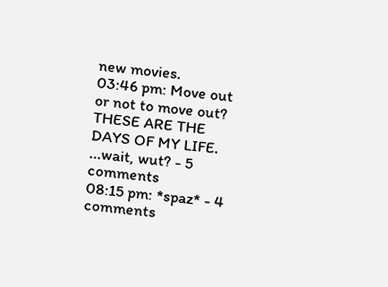new movies.
03:46 pm: Move out or not to move out? THESE ARE THE DAYS OF MY LIFE. ...wait, wut? - 5 comments
08:15 pm: *spaz* - 4 comments